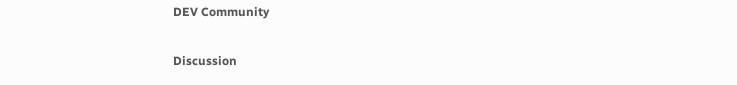DEV Community

Discussion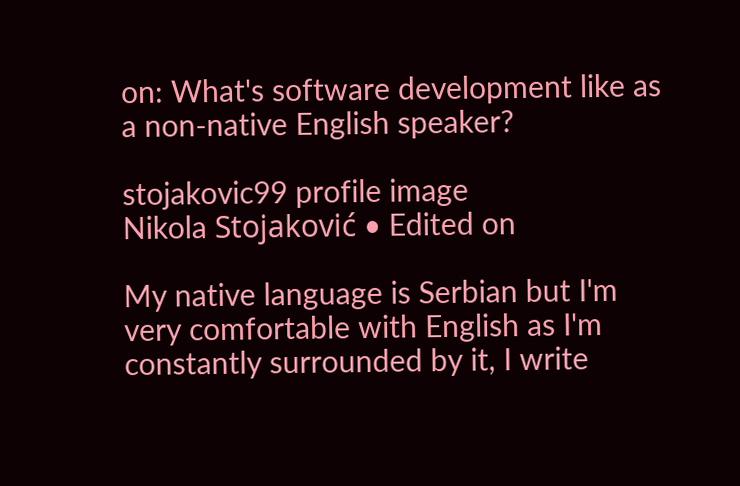on: What's software development like as a non-native English speaker?

stojakovic99 profile image
Nikola Stojaković • Edited on

My native language is Serbian but I'm very comfortable with English as I'm constantly surrounded by it, I write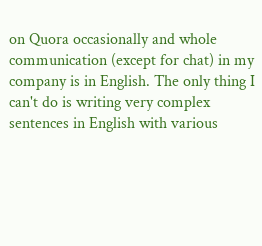on Quora occasionally and whole communication (except for chat) in my company is in English. The only thing I can't do is writing very complex sentences in English with various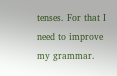tenses. For that I need to improve my grammar.